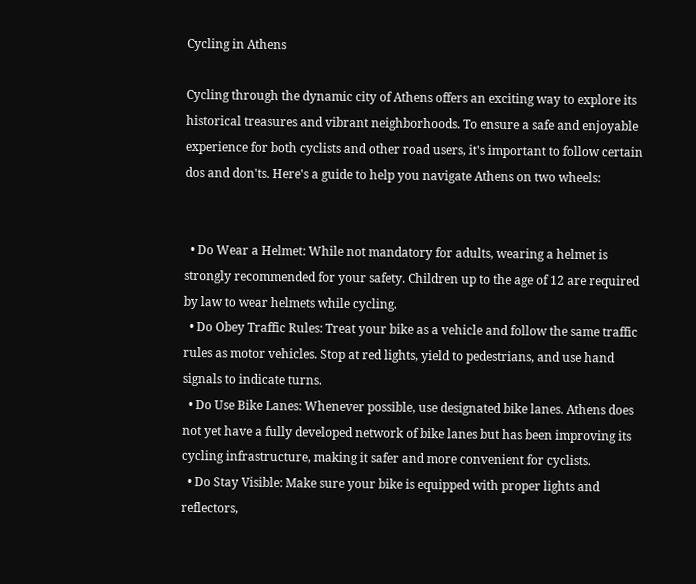Cycling in Athens

Cycling through the dynamic city of Athens offers an exciting way to explore its historical treasures and vibrant neighborhoods. To ensure a safe and enjoyable experience for both cyclists and other road users, it's important to follow certain dos and don'ts. Here's a guide to help you navigate Athens on two wheels:


  • Do Wear a Helmet: While not mandatory for adults, wearing a helmet is strongly recommended for your safety. Children up to the age of 12 are required by law to wear helmets while cycling.
  • Do Obey Traffic Rules: Treat your bike as a vehicle and follow the same traffic rules as motor vehicles. Stop at red lights, yield to pedestrians, and use hand signals to indicate turns.
  • Do Use Bike Lanes: Whenever possible, use designated bike lanes. Athens does not yet have a fully developed network of bike lanes but has been improving its cycling infrastructure, making it safer and more convenient for cyclists.
  • Do Stay Visible: Make sure your bike is equipped with proper lights and reflectors,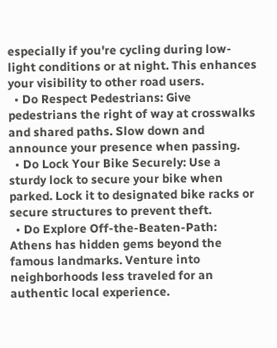especially if you're cycling during low-light conditions or at night. This enhances your visibility to other road users.
  • Do Respect Pedestrians: Give pedestrians the right of way at crosswalks and shared paths. Slow down and announce your presence when passing.
  • Do Lock Your Bike Securely: Use a sturdy lock to secure your bike when parked. Lock it to designated bike racks or secure structures to prevent theft.
  • Do Explore Off-the-Beaten-Path: Athens has hidden gems beyond the famous landmarks. Venture into neighborhoods less traveled for an authentic local experience.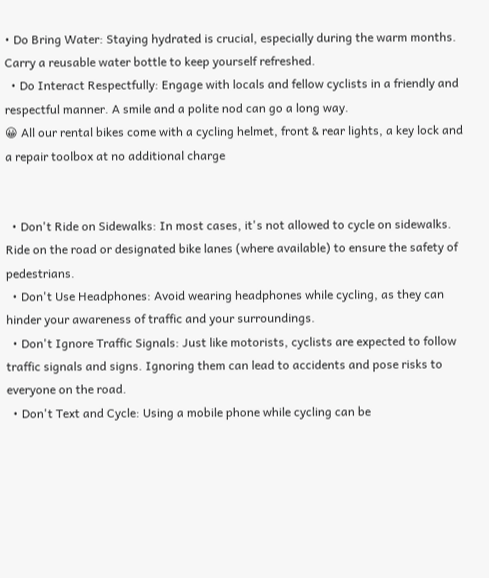• Do Bring Water: Staying hydrated is crucial, especially during the warm months. Carry a reusable water bottle to keep yourself refreshed.
  • Do Interact Respectfully: Engage with locals and fellow cyclists in a friendly and respectful manner. A smile and a polite nod can go a long way.
😀 All our rental bikes come with a cycling helmet, front & rear lights, a key lock and a repair toolbox at no additional charge


  • Don't Ride on Sidewalks: In most cases, it's not allowed to cycle on sidewalks. Ride on the road or designated bike lanes (where available) to ensure the safety of pedestrians.
  • Don't Use Headphones: Avoid wearing headphones while cycling, as they can hinder your awareness of traffic and your surroundings.
  • Don't Ignore Traffic Signals: Just like motorists, cyclists are expected to follow traffic signals and signs. Ignoring them can lead to accidents and pose risks to everyone on the road.
  • Don't Text and Cycle: Using a mobile phone while cycling can be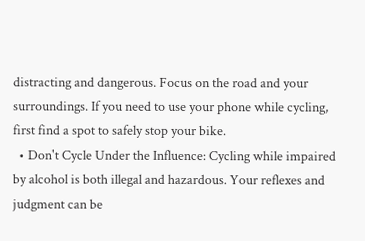distracting and dangerous. Focus on the road and your surroundings. If you need to use your phone while cycling, first find a spot to safely stop your bike.
  • Don't Cycle Under the Influence: Cycling while impaired by alcohol is both illegal and hazardous. Your reflexes and judgment can be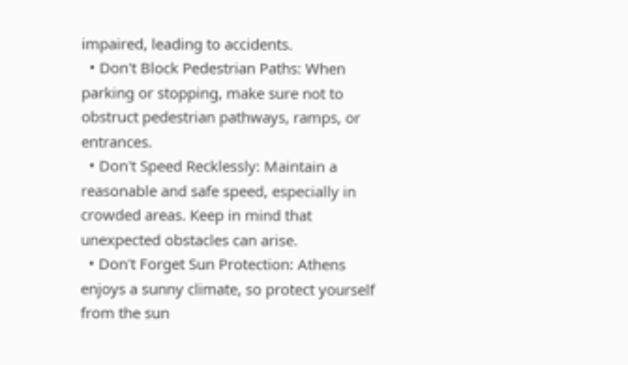impaired, leading to accidents.
  • Don't Block Pedestrian Paths: When parking or stopping, make sure not to obstruct pedestrian pathways, ramps, or entrances.
  • Don't Speed Recklessly: Maintain a reasonable and safe speed, especially in crowded areas. Keep in mind that unexpected obstacles can arise.
  • Don't Forget Sun Protection: Athens enjoys a sunny climate, so protect yourself from the sun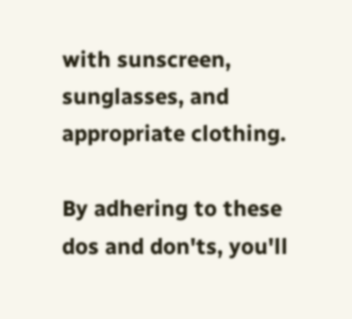with sunscreen, sunglasses, and appropriate clothing.

By adhering to these dos and don'ts, you'll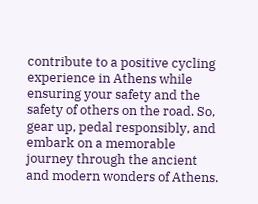contribute to a positive cycling experience in Athens while ensuring your safety and the safety of others on the road. So, gear up, pedal responsibly, and embark on a memorable journey through the ancient and modern wonders of Athens.